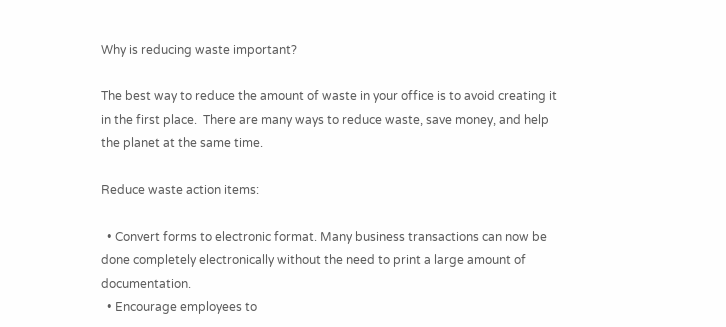Why is reducing waste important?

The best way to reduce the amount of waste in your office is to avoid creating it in the first place.  There are many ways to reduce waste, save money, and help the planet at the same time.

Reduce waste action items:

  • Convert forms to electronic format. Many business transactions can now be done completely electronically without the need to print a large amount of documentation.
  • Encourage employees to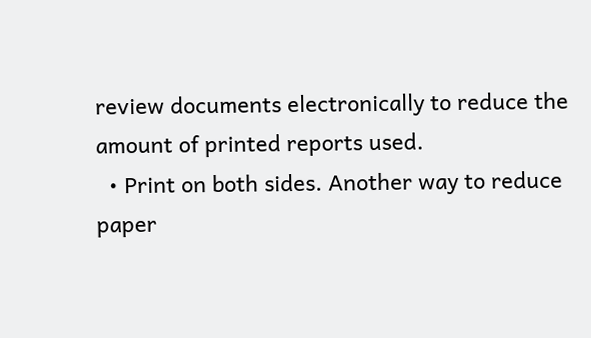review documents electronically to reduce the amount of printed reports used.
  • Print on both sides. Another way to reduce paper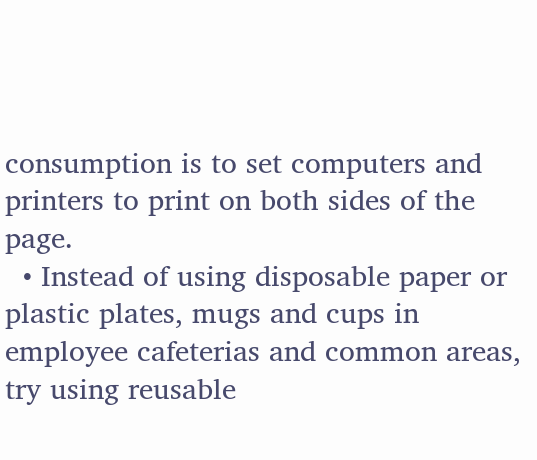consumption is to set computers and printers to print on both sides of the page.
  • Instead of using disposable paper or plastic plates, mugs and cups in employee cafeterias and common areas, try using reusable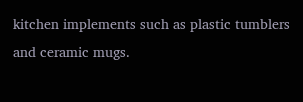kitchen implements such as plastic tumblers and ceramic mugs.